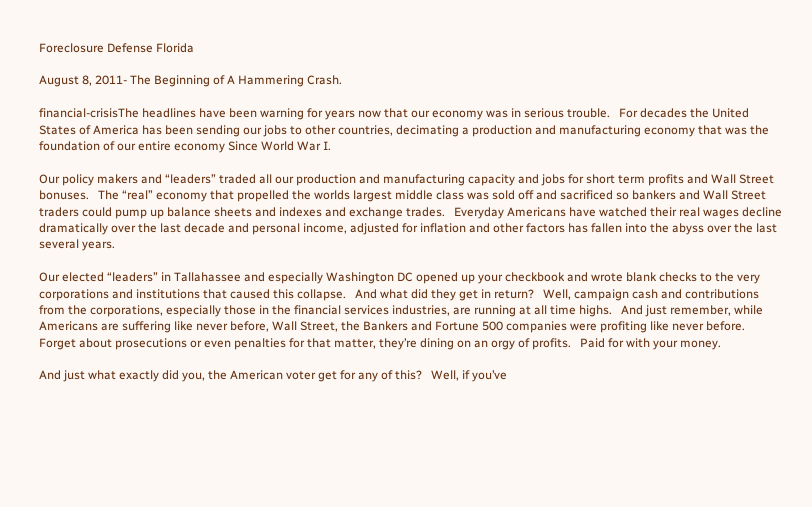Foreclosure Defense Florida

August 8, 2011- The Beginning of A Hammering Crash.

financial-crisisThe headlines have been warning for years now that our economy was in serious trouble.   For decades the United States of America has been sending our jobs to other countries, decimating a production and manufacturing economy that was the foundation of our entire economy Since World War I.

Our policy makers and “leaders” traded all our production and manufacturing capacity and jobs for short term profits and Wall Street bonuses.   The “real” economy that propelled the worlds largest middle class was sold off and sacrificed so bankers and Wall Street traders could pump up balance sheets and indexes and exchange trades.   Everyday Americans have watched their real wages decline dramatically over the last decade and personal income, adjusted for inflation and other factors has fallen into the abyss over the last several years.

Our elected “leaders” in Tallahassee and especially Washington DC opened up your checkbook and wrote blank checks to the very corporations and institutions that caused this collapse.   And what did they get in return?   Well, campaign cash and contributions from the corporations, especially those in the financial services industries, are running at all time highs.   And just remember, while Americans are suffering like never before, Wall Street, the Bankers and Fortune 500 companies were profiting like never before.   Forget about prosecutions or even penalties for that matter, they’re dining on an orgy of profits.   Paid for with your money.

And just what exactly did you, the American voter get for any of this?   Well, if you’ve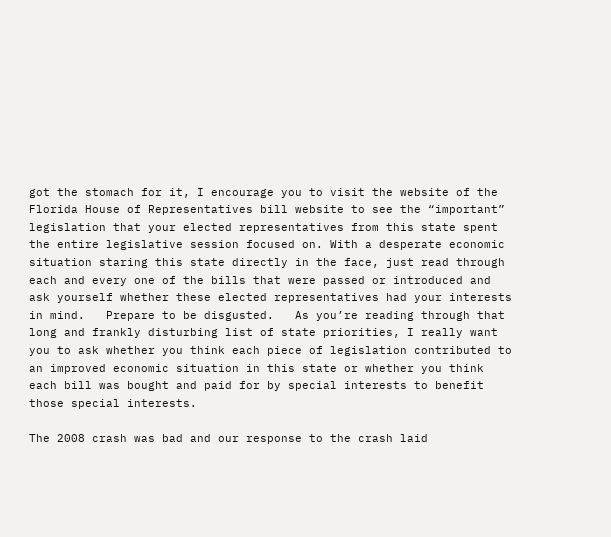got the stomach for it, I encourage you to visit the website of the Florida House of Representatives bill website to see the “important” legislation that your elected representatives from this state spent the entire legislative session focused on. With a desperate economic situation staring this state directly in the face, just read through each and every one of the bills that were passed or introduced and ask yourself whether these elected representatives had your interests in mind.   Prepare to be disgusted.   As you’re reading through that long and frankly disturbing list of state priorities, I really want you to ask whether you think each piece of legislation contributed to an improved economic situation in this state or whether you think each bill was bought and paid for by special interests to benefit those special interests.

The 2008 crash was bad and our response to the crash laid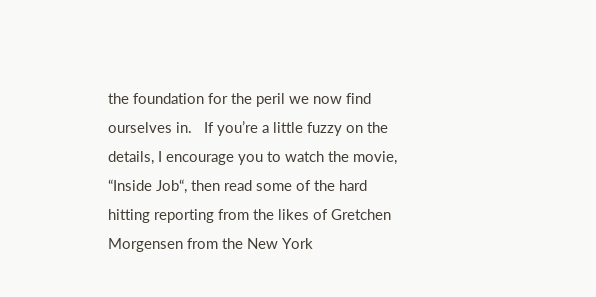the foundation for the peril we now find ourselves in.   If you’re a little fuzzy on the details, I encourage you to watch the movie, “Inside Job“, then read some of the hard hitting reporting from the likes of Gretchen Morgensen from the New York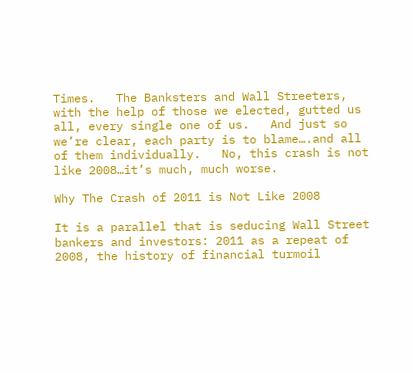Times.   The Banksters and Wall Streeters, with the help of those we elected, gutted us all, every single one of us.   And just so we’re clear, each party is to blame….and all of them individually.   No, this crash is not like 2008…it’s much, much worse.

Why The Crash of 2011 is Not Like 2008

It is a parallel that is seducing Wall Street bankers and investors: 2011 as a repeat of 2008, the history of financial turmoil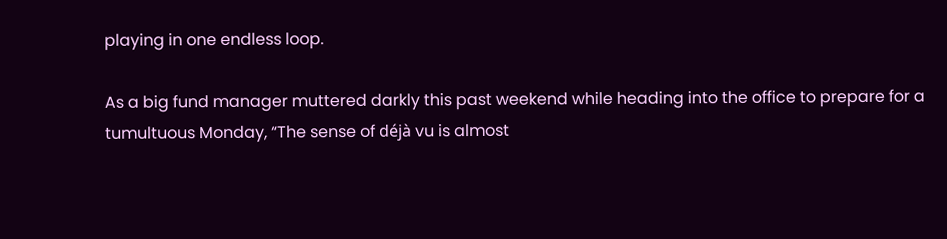playing in one endless loop.

As a big fund manager muttered darkly this past weekend while heading into the office to prepare for a tumultuous Monday, “The sense of déjà vu is almost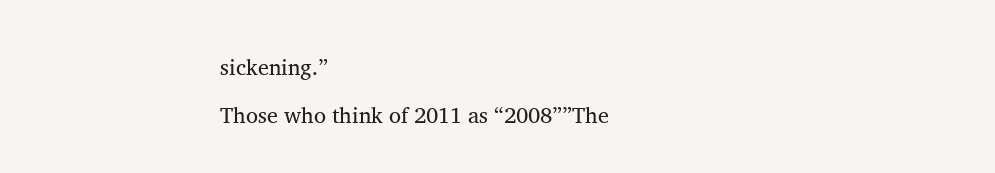sickening.”

Those who think of 2011 as “2008””The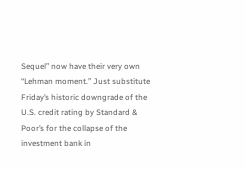Sequel” now have their very own “Lehman moment.” Just substitute Friday’s historic downgrade of the U.S. credit rating by Standard & Poor’s for the collapse of the investment bank in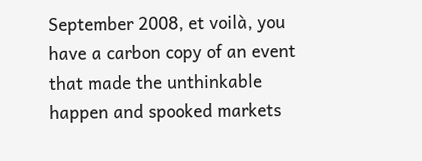September 2008, et voilà, you have a carbon copy of an event that made the unthinkable happen and spooked markets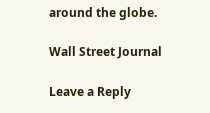around the globe.

Wall Street Journal

Leave a Reply